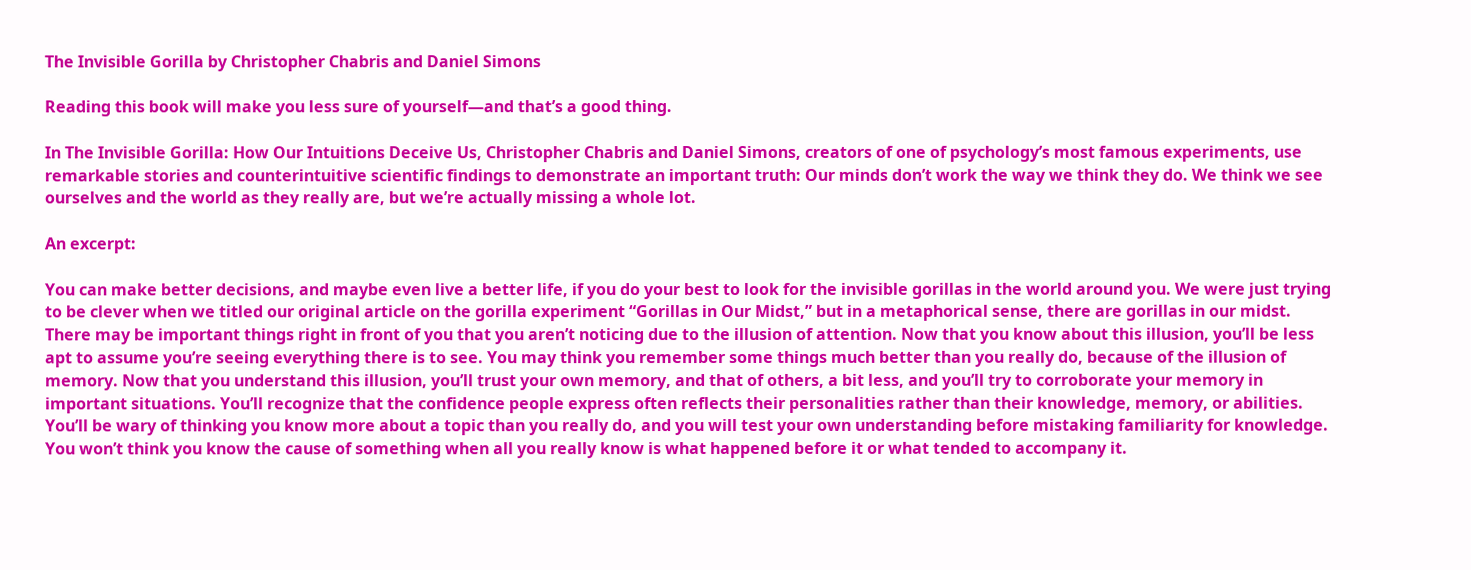The Invisible Gorilla by Christopher Chabris and Daniel Simons

Reading this book will make you less sure of yourself—and that’s a good thing.

In The Invisible Gorilla: How Our Intuitions Deceive Us, Christopher Chabris and Daniel Simons, creators of one of psychology’s most famous experiments, use remarkable stories and counterintuitive scientific findings to demonstrate an important truth: Our minds don’t work the way we think they do. We think we see ourselves and the world as they really are, but we’re actually missing a whole lot.

An excerpt:

You can make better decisions, and maybe even live a better life, if you do your best to look for the invisible gorillas in the world around you. We were just trying to be clever when we titled our original article on the gorilla experiment “Gorillas in Our Midst,” but in a metaphorical sense, there are gorillas in our midst. There may be important things right in front of you that you aren’t noticing due to the illusion of attention. Now that you know about this illusion, you’ll be less apt to assume you’re seeing everything there is to see. You may think you remember some things much better than you really do, because of the illusion of memory. Now that you understand this illusion, you’ll trust your own memory, and that of others, a bit less, and you’ll try to corroborate your memory in important situations. You’ll recognize that the confidence people express often reflects their personalities rather than their knowledge, memory, or abilities. You’ll be wary of thinking you know more about a topic than you really do, and you will test your own understanding before mistaking familiarity for knowledge. You won’t think you know the cause of something when all you really know is what happened before it or what tended to accompany it.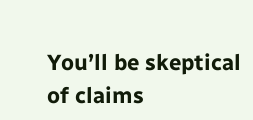You’ll be skeptical of claims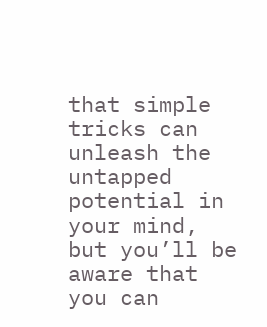that simple tricks can unleash the untapped potential in your mind, but you’ll be aware that you can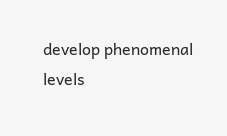develop phenomenal levels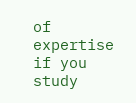of expertise if you study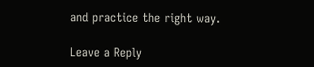and practice the right way.

Leave a Reply